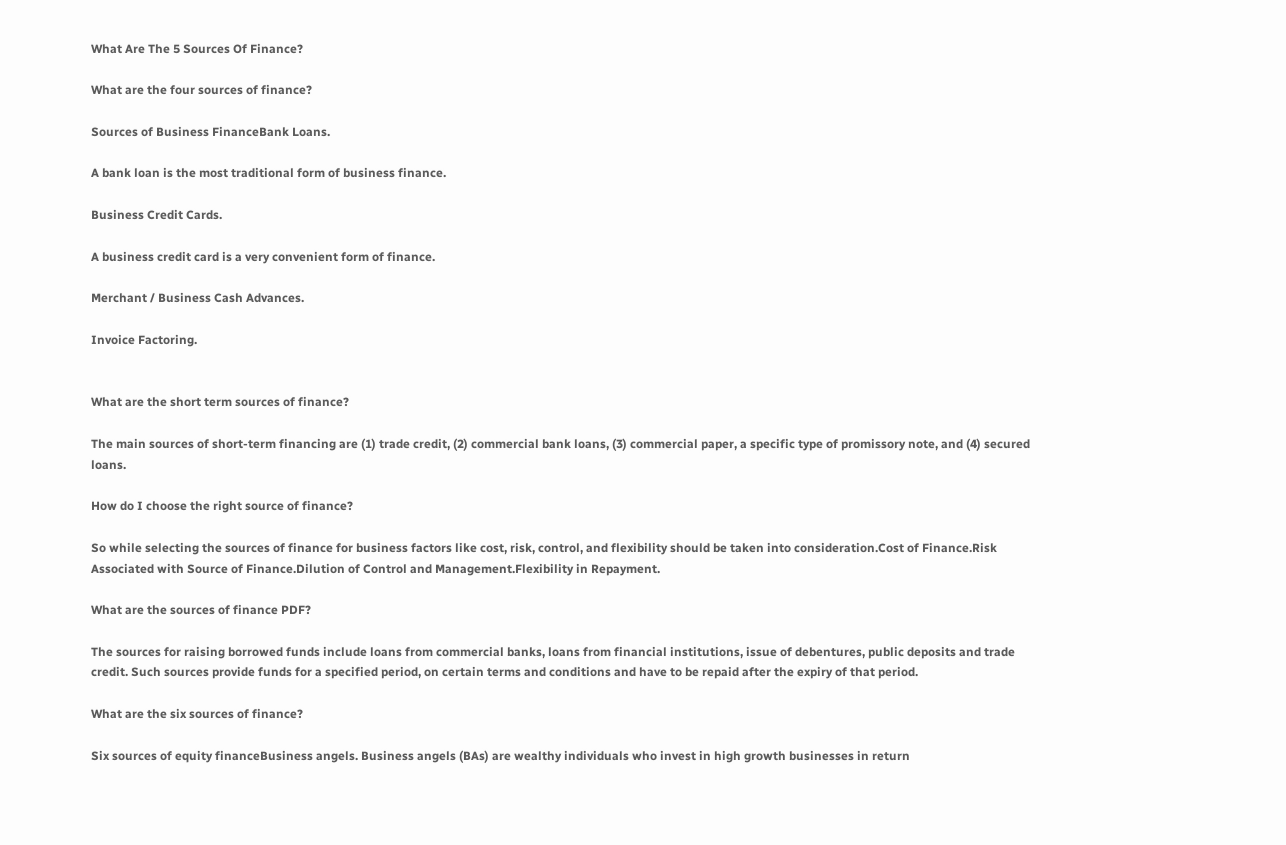What Are The 5 Sources Of Finance?

What are the four sources of finance?

Sources of Business FinanceBank Loans.

A bank loan is the most traditional form of business finance.

Business Credit Cards.

A business credit card is a very convenient form of finance.

Merchant / Business Cash Advances.

Invoice Factoring.


What are the short term sources of finance?

The main sources of short-term financing are (1) trade credit, (2) commercial bank loans, (3) commercial paper, a specific type of promissory note, and (4) secured loans.

How do I choose the right source of finance?

So while selecting the sources of finance for business factors like cost, risk, control, and flexibility should be taken into consideration.Cost of Finance.Risk Associated with Source of Finance.Dilution of Control and Management.Flexibility in Repayment.

What are the sources of finance PDF?

The sources for raising borrowed funds include loans from commercial banks, loans from financial institutions, issue of debentures, public deposits and trade credit. Such sources provide funds for a specified period, on certain terms and conditions and have to be repaid after the expiry of that period.

What are the six sources of finance?

Six sources of equity financeBusiness angels. Business angels (BAs) are wealthy individuals who invest in high growth businesses in return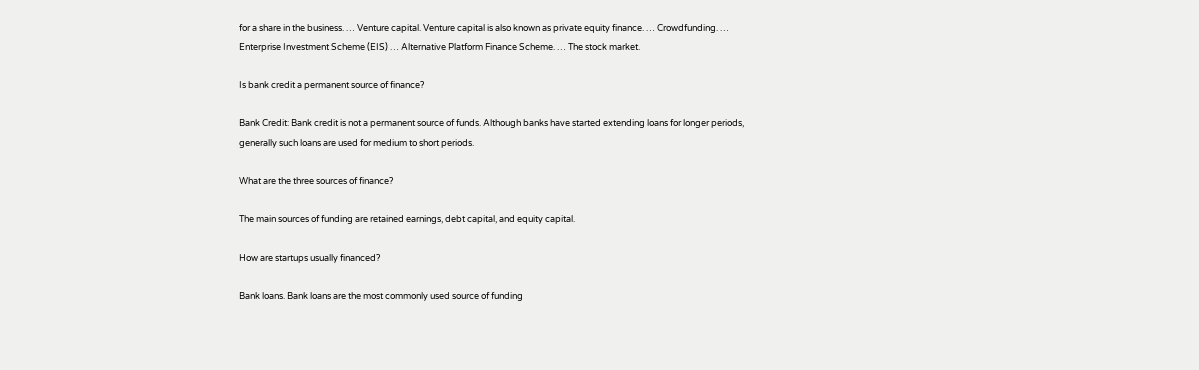for a share in the business. … Venture capital. Venture capital is also known as private equity finance. … Crowdfunding. … Enterprise Investment Scheme (EIS) … Alternative Platform Finance Scheme. … The stock market.

Is bank credit a permanent source of finance?

Bank Credit: Bank credit is not a permanent source of funds. Although banks have started extending loans for longer periods, generally such loans are used for medium to short periods.

What are the three sources of finance?

The main sources of funding are retained earnings, debt capital, and equity capital.

How are startups usually financed?

Bank loans. Bank loans are the most commonly used source of funding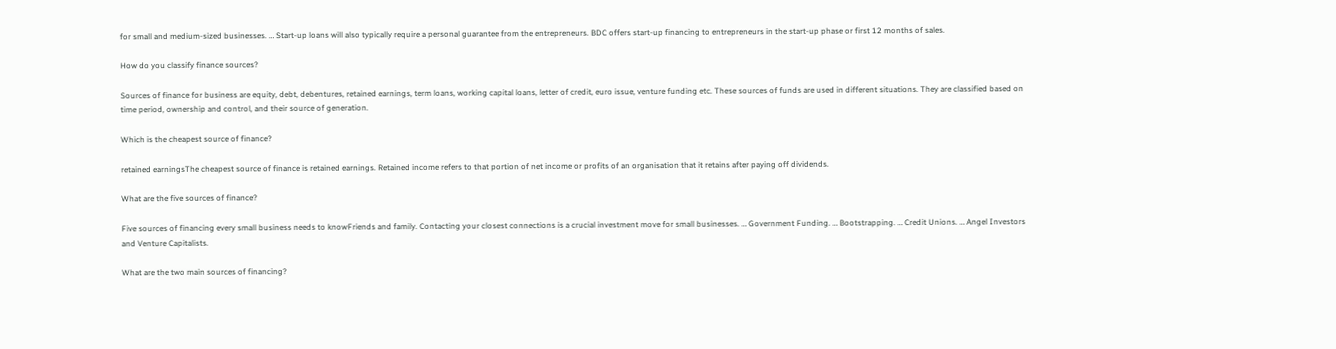for small and medium-sized businesses. … Start-up loans will also typically require a personal guarantee from the entrepreneurs. BDC offers start-up financing to entrepreneurs in the start-up phase or first 12 months of sales.

How do you classify finance sources?

Sources of finance for business are equity, debt, debentures, retained earnings, term loans, working capital loans, letter of credit, euro issue, venture funding etc. These sources of funds are used in different situations. They are classified based on time period, ownership and control, and their source of generation.

Which is the cheapest source of finance?

retained earningsThe cheapest source of finance is retained earnings. Retained income refers to that portion of net income or profits of an organisation that it retains after paying off dividends.

What are the five sources of finance?

Five sources of financing every small business needs to knowFriends and family. Contacting your closest connections is a crucial investment move for small businesses. … Government Funding. … Bootstrapping. … Credit Unions. … Angel Investors and Venture Capitalists.

What are the two main sources of financing?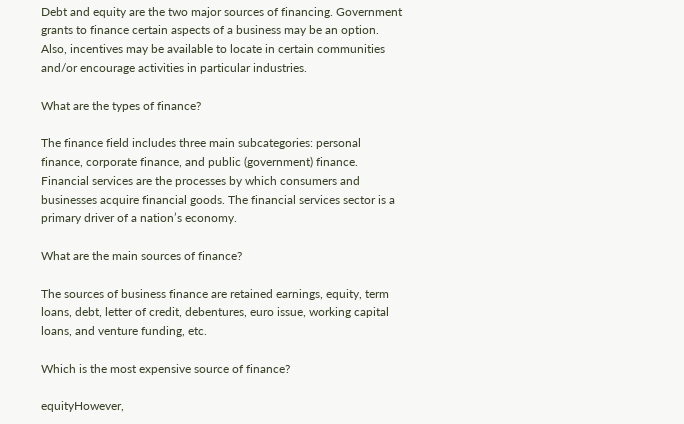Debt and equity are the two major sources of financing. Government grants to finance certain aspects of a business may be an option. Also, incentives may be available to locate in certain communities and/or encourage activities in particular industries.

What are the types of finance?

The finance field includes three main subcategories: personal finance, corporate finance, and public (government) finance. Financial services are the processes by which consumers and businesses acquire financial goods. The financial services sector is a primary driver of a nation’s economy.

What are the main sources of finance?

The sources of business finance are retained earnings, equity, term loans, debt, letter of credit, debentures, euro issue, working capital loans, and venture funding, etc.

Which is the most expensive source of finance?

equityHowever,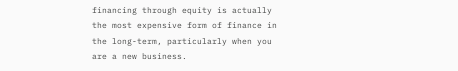financing through equity is actually the most expensive form of finance in the long-term, particularly when you are a new business.